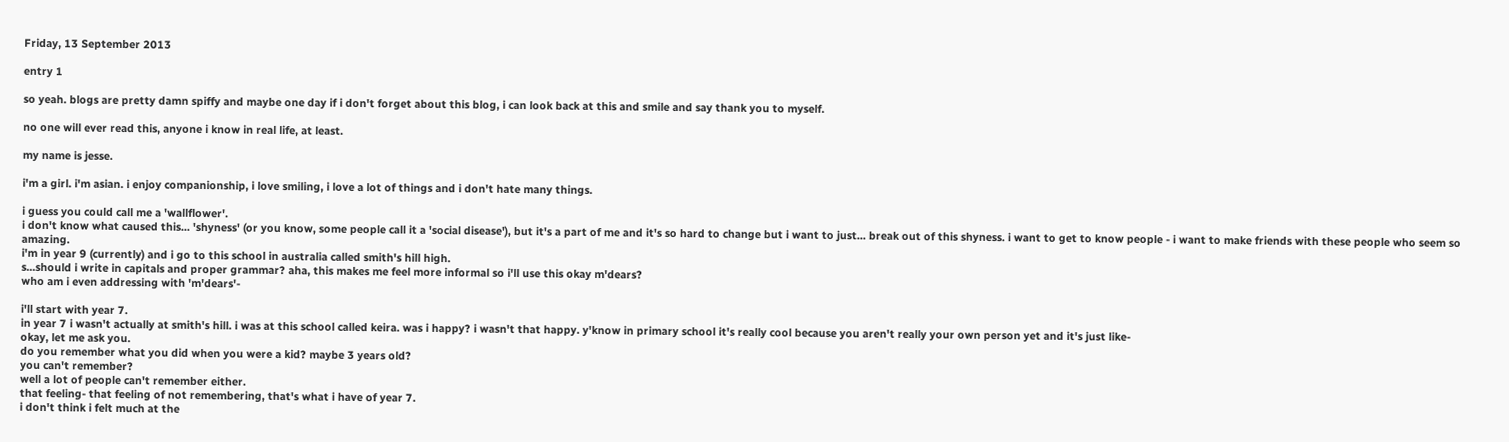Friday, 13 September 2013

entry 1

so yeah. blogs are pretty damn spiffy and maybe one day if i don't forget about this blog, i can look back at this and smile and say thank you to myself.

no one will ever read this, anyone i know in real life, at least.

my name is jesse.

i'm a girl. i'm asian. i enjoy companionship, i love smiling, i love a lot of things and i don't hate many things.

i guess you could call me a 'wallflower'.
i don't know what caused this... 'shyness' (or you know, some people call it a 'social disease'), but it's a part of me and it's so hard to change but i want to just... break out of this shyness. i want to get to know people - i want to make friends with these people who seem so amazing.
i'm in year 9 (currently) and i go to this school in australia called smith's hill high.
s...should i write in capitals and proper grammar? aha, this makes me feel more informal so i'll use this okay m'dears?
who am i even addressing with 'm'dears'-

i'll start with year 7.
in year 7 i wasn't actually at smith's hill. i was at this school called keira. was i happy? i wasn't that happy. y'know in primary school it's really cool because you aren't really your own person yet and it's just like-
okay, let me ask you.
do you remember what you did when you were a kid? maybe 3 years old?
you can't remember?
well a lot of people can't remember either.
that feeling- that feeling of not remembering, that's what i have of year 7.
i don't think i felt much at the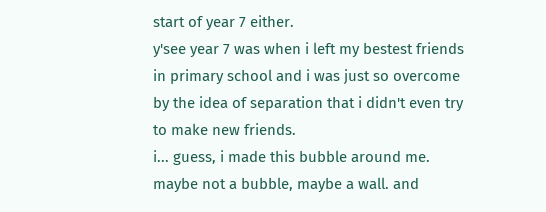start of year 7 either.
y'see year 7 was when i left my bestest friends in primary school and i was just so overcome by the idea of separation that i didn't even try to make new friends.
i... guess, i made this bubble around me. maybe not a bubble, maybe a wall. and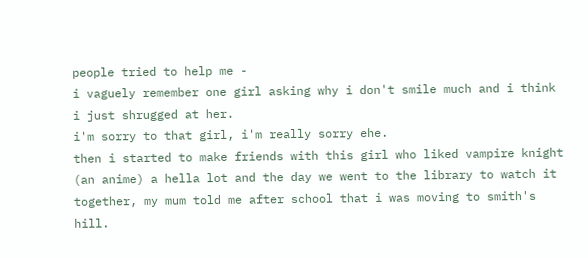people tried to help me -
i vaguely remember one girl asking why i don't smile much and i think i just shrugged at her.
i'm sorry to that girl, i'm really sorry ehe.
then i started to make friends with this girl who liked vampire knight (an anime) a hella lot and the day we went to the library to watch it together, my mum told me after school that i was moving to smith's hill.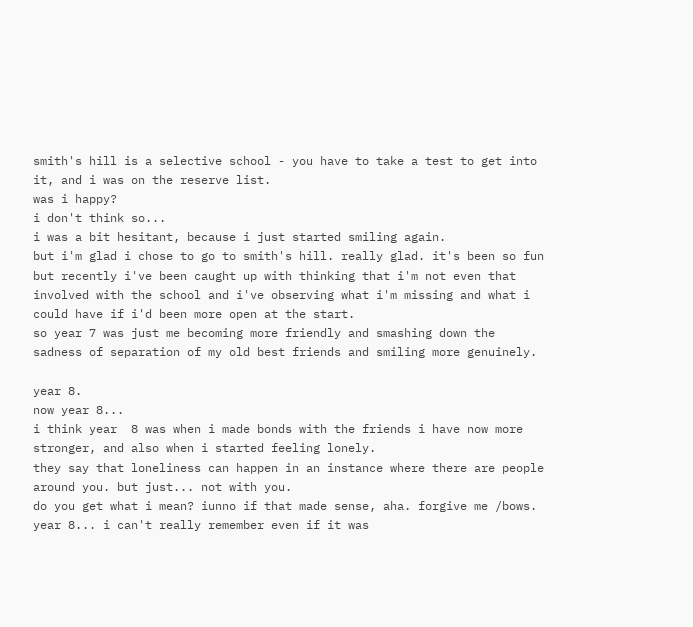smith's hill is a selective school - you have to take a test to get into it, and i was on the reserve list.
was i happy?
i don't think so...
i was a bit hesitant, because i just started smiling again.
but i'm glad i chose to go to smith's hill. really glad. it's been so fun but recently i've been caught up with thinking that i'm not even that involved with the school and i've observing what i'm missing and what i could have if i'd been more open at the start.
so year 7 was just me becoming more friendly and smashing down the sadness of separation of my old best friends and smiling more genuinely.

year 8.
now year 8...
i think year  8 was when i made bonds with the friends i have now more stronger, and also when i started feeling lonely.
they say that loneliness can happen in an instance where there are people around you. but just... not with you.
do you get what i mean? iunno if that made sense, aha. forgive me /bows.
year 8... i can't really remember even if it was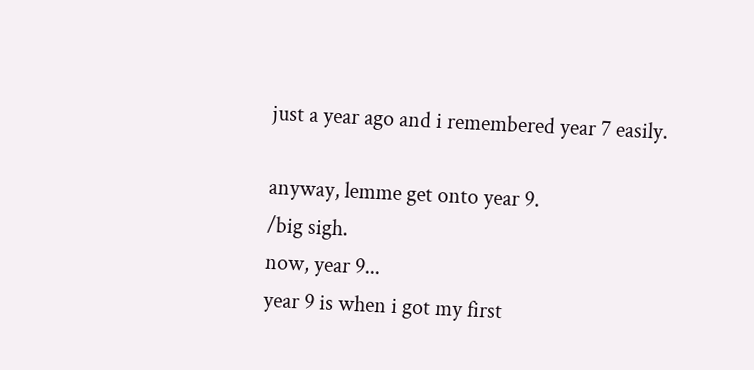just a year ago and i remembered year 7 easily.

anyway, lemme get onto year 9.
/big sigh.
now, year 9...
year 9 is when i got my first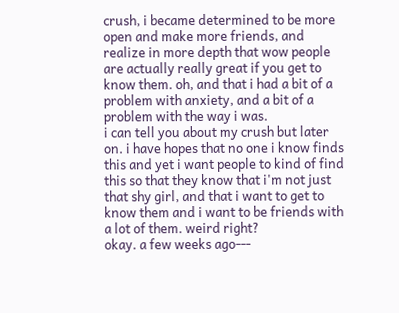crush, i became determined to be more open and make more friends, and realize in more depth that wow people are actually really great if you get to know them. oh, and that i had a bit of a problem with anxiety, and a bit of a problem with the way i was.
i can tell you about my crush but later on. i have hopes that no one i know finds this and yet i want people to kind of find this so that they know that i'm not just that shy girl, and that i want to get to know them and i want to be friends with a lot of them. weird right?
okay. a few weeks ago---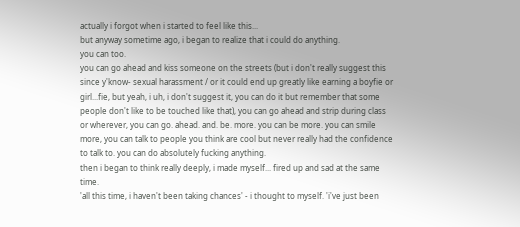actually i forgot when i started to feel like this...
but anyway sometime ago, i began to realize that i could do anything.
you can too.
you can go ahead and kiss someone on the streets (but i don't really suggest this since y'know- sexual harassment / or it could end up greatly like earning a boyfie or girl...fie, but yeah, i uh, i don't suggest it, you can do it but remember that some people don't like to be touched like that), you can go ahead and strip during class or wherever, you can go. ahead. and. be. more. you can be more. you can smile more, you can talk to people you think are cool but never really had the confidence to talk to. you can do absolutely fucking anything.
then i began to think really deeply, i made myself... fired up and sad at the same time.
'all this time, i haven't been taking chances' - i thought to myself. 'i've just been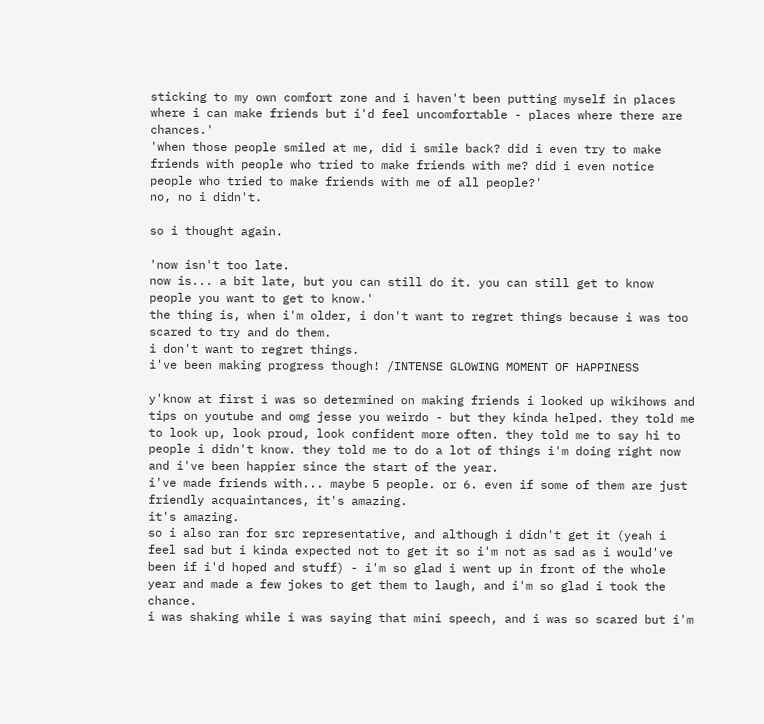sticking to my own comfort zone and i haven't been putting myself in places where i can make friends but i'd feel uncomfortable - places where there are chances.'
'when those people smiled at me, did i smile back? did i even try to make friends with people who tried to make friends with me? did i even notice people who tried to make friends with me of all people?'
no, no i didn't.

so i thought again.

'now isn't too late.
now is... a bit late, but you can still do it. you can still get to know people you want to get to know.'
the thing is, when i'm older, i don't want to regret things because i was too scared to try and do them.
i don't want to regret things.
i've been making progress though! /INTENSE GLOWING MOMENT OF HAPPINESS

y'know at first i was so determined on making friends i looked up wikihows and tips on youtube and omg jesse you weirdo - but they kinda helped. they told me to look up, look proud, look confident more often. they told me to say hi to people i didn't know. they told me to do a lot of things i'm doing right now and i've been happier since the start of the year.
i've made friends with... maybe 5 people. or 6. even if some of them are just friendly acquaintances, it's amazing.
it's amazing.
so i also ran for src representative, and although i didn't get it (yeah i feel sad but i kinda expected not to get it so i'm not as sad as i would've been if i'd hoped and stuff) - i'm so glad i went up in front of the whole year and made a few jokes to get them to laugh, and i'm so glad i took the chance.
i was shaking while i was saying that mini speech, and i was so scared but i'm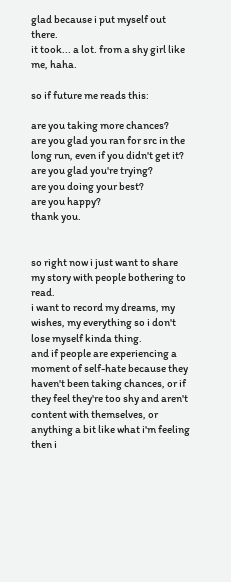glad because i put myself out there.
it took... a lot. from a shy girl like me, haha.

so if future me reads this:

are you taking more chances?
are you glad you ran for src in the long run, even if you didn't get it?
are you glad you're trying?
are you doing your best?
are you happy?
thank you.


so right now i just want to share my story with people bothering to read.
i want to record my dreams, my wishes, my everything so i don't lose myself kinda thing.
and if people are experiencing a moment of self-hate because they haven't been taking chances, or if they feel they're too shy and aren't content with themselves, or anything a bit like what i'm feeling then i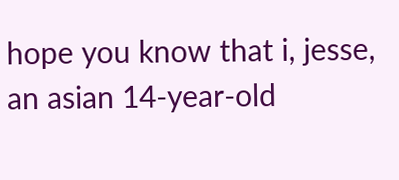hope you know that i, jesse, an asian 14-year-old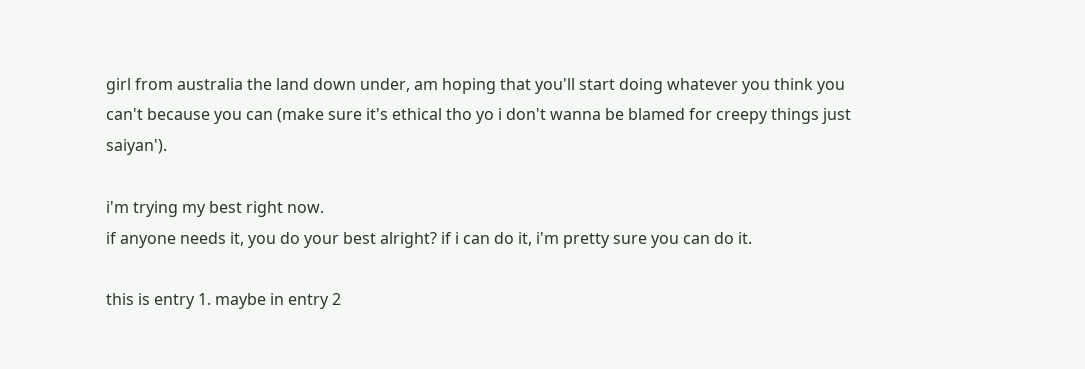girl from australia the land down under, am hoping that you'll start doing whatever you think you can't because you can (make sure it's ethical tho yo i don't wanna be blamed for creepy things just saiyan').

i'm trying my best right now.
if anyone needs it, you do your best alright? if i can do it, i'm pretty sure you can do it.

this is entry 1. maybe in entry 2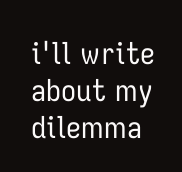i'll write about my dilemma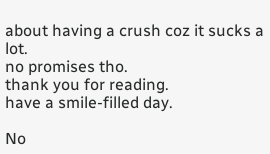about having a crush coz it sucks a lot.
no promises tho.
thank you for reading.
have a smile-filled day.

No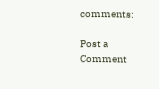comments:

Post a Comment